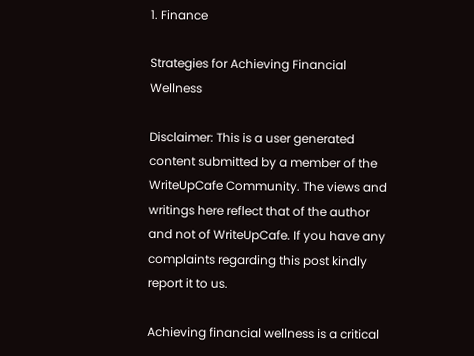1. Finance

Strategies for Achieving Financial Wellness

Disclaimer: This is a user generated content submitted by a member of the WriteUpCafe Community. The views and writings here reflect that of the author and not of WriteUpCafe. If you have any complaints regarding this post kindly report it to us.

Achieving financial wellness is a critical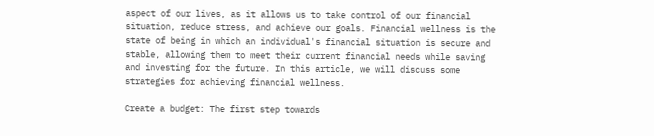aspect of our lives, as it allows us to take control of our financial situation, reduce stress, and achieve our goals. Financial wellness is the state of being in which an individual's financial situation is secure and stable, allowing them to meet their current financial needs while saving and investing for the future. In this article, we will discuss some strategies for achieving financial wellness.

Create a budget: The first step towards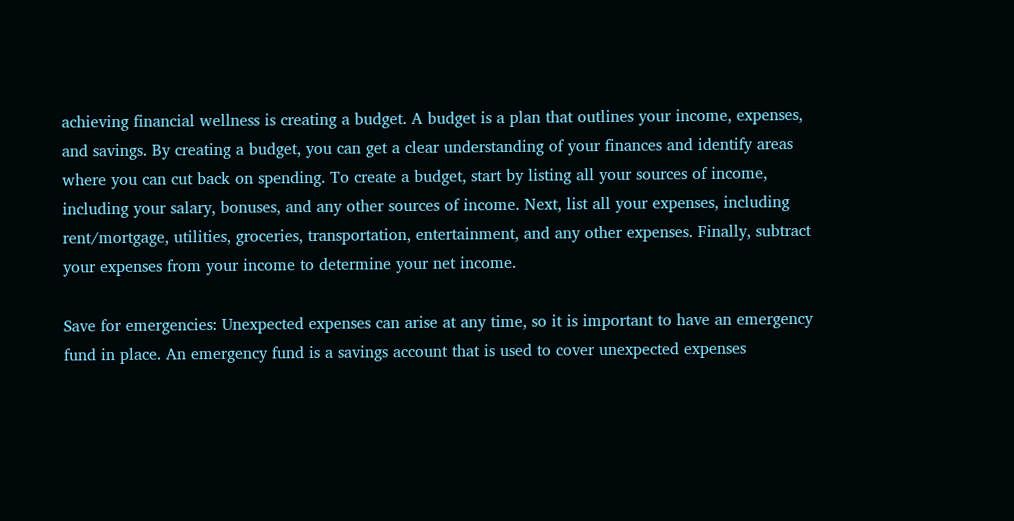achieving financial wellness is creating a budget. A budget is a plan that outlines your income, expenses, and savings. By creating a budget, you can get a clear understanding of your finances and identify areas where you can cut back on spending. To create a budget, start by listing all your sources of income, including your salary, bonuses, and any other sources of income. Next, list all your expenses, including rent/mortgage, utilities, groceries, transportation, entertainment, and any other expenses. Finally, subtract your expenses from your income to determine your net income.

Save for emergencies: Unexpected expenses can arise at any time, so it is important to have an emergency fund in place. An emergency fund is a savings account that is used to cover unexpected expenses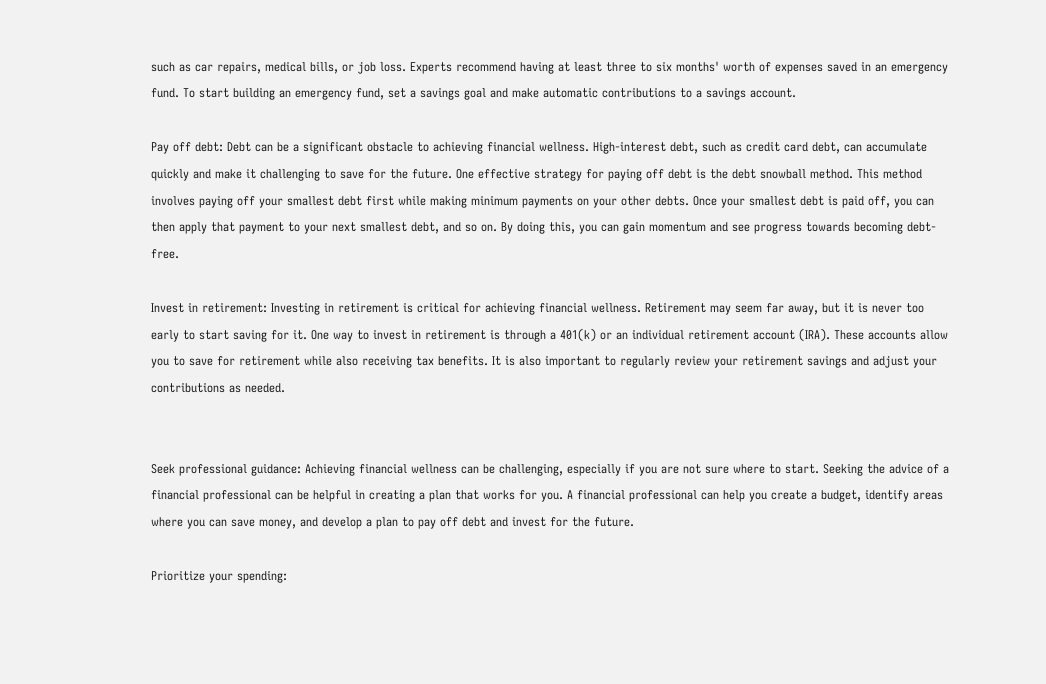such as car repairs, medical bills, or job loss. Experts recommend having at least three to six months' worth of expenses saved in an emergency fund. To start building an emergency fund, set a savings goal and make automatic contributions to a savings account.

Pay off debt: Debt can be a significant obstacle to achieving financial wellness. High-interest debt, such as credit card debt, can accumulate quickly and make it challenging to save for the future. One effective strategy for paying off debt is the debt snowball method. This method involves paying off your smallest debt first while making minimum payments on your other debts. Once your smallest debt is paid off, you can then apply that payment to your next smallest debt, and so on. By doing this, you can gain momentum and see progress towards becoming debt-free.

Invest in retirement: Investing in retirement is critical for achieving financial wellness. Retirement may seem far away, but it is never too early to start saving for it. One way to invest in retirement is through a 401(k) or an individual retirement account (IRA). These accounts allow you to save for retirement while also receiving tax benefits. It is also important to regularly review your retirement savings and adjust your contributions as needed.


Seek professional guidance: Achieving financial wellness can be challenging, especially if you are not sure where to start. Seeking the advice of a financial professional can be helpful in creating a plan that works for you. A financial professional can help you create a budget, identify areas where you can save money, and develop a plan to pay off debt and invest for the future.

Prioritize your spending: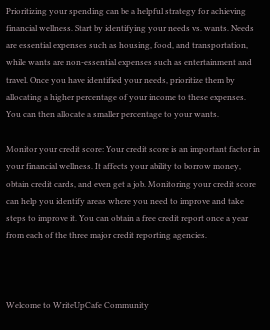Prioritizing your spending can be a helpful strategy for achieving financial wellness. Start by identifying your needs vs. wants. Needs are essential expenses such as housing, food, and transportation, while wants are non-essential expenses such as entertainment and travel. Once you have identified your needs, prioritize them by allocating a higher percentage of your income to these expenses. You can then allocate a smaller percentage to your wants.

Monitor your credit score: Your credit score is an important factor in your financial wellness. It affects your ability to borrow money, obtain credit cards, and even get a job. Monitoring your credit score can help you identify areas where you need to improve and take steps to improve it. You can obtain a free credit report once a year from each of the three major credit reporting agencies.



Welcome to WriteUpCafe Community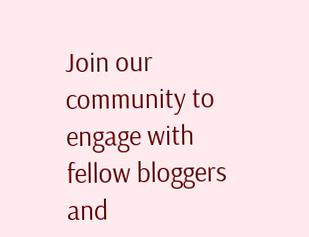Join our community to engage with fellow bloggers and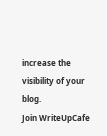increase the visibility of your blog.
Join WriteUpCafe